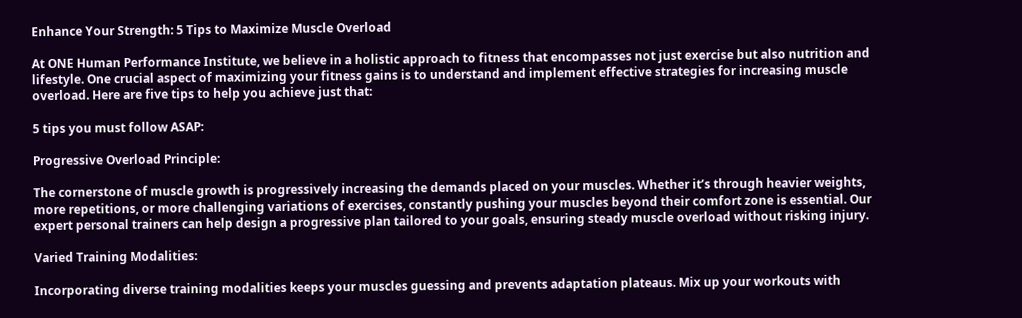Enhance Your Strength: 5 Tips to Maximize Muscle Overload

At ONE Human Performance Institute, we believe in a holistic approach to fitness that encompasses not just exercise but also nutrition and lifestyle. One crucial aspect of maximizing your fitness gains is to understand and implement effective strategies for increasing muscle overload. Here are five tips to help you achieve just that:

5 tips you must follow ASAP:

Progressive Overload Principle:

The cornerstone of muscle growth is progressively increasing the demands placed on your muscles. Whether it’s through heavier weights, more repetitions, or more challenging variations of exercises, constantly pushing your muscles beyond their comfort zone is essential. Our expert personal trainers can help design a progressive plan tailored to your goals, ensuring steady muscle overload without risking injury.

Varied Training Modalities:

Incorporating diverse training modalities keeps your muscles guessing and prevents adaptation plateaus. Mix up your workouts with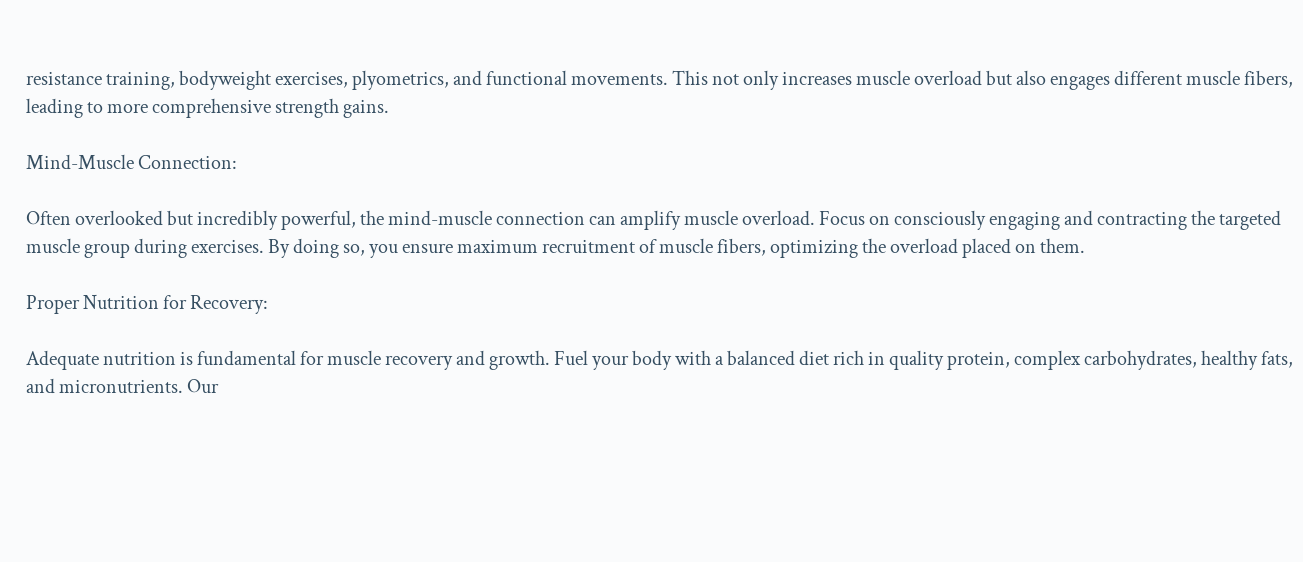resistance training, bodyweight exercises, plyometrics, and functional movements. This not only increases muscle overload but also engages different muscle fibers, leading to more comprehensive strength gains.

Mind-Muscle Connection:

Often overlooked but incredibly powerful, the mind-muscle connection can amplify muscle overload. Focus on consciously engaging and contracting the targeted muscle group during exercises. By doing so, you ensure maximum recruitment of muscle fibers, optimizing the overload placed on them.

Proper Nutrition for Recovery:

Adequate nutrition is fundamental for muscle recovery and growth. Fuel your body with a balanced diet rich in quality protein, complex carbohydrates, healthy fats, and micronutrients. Our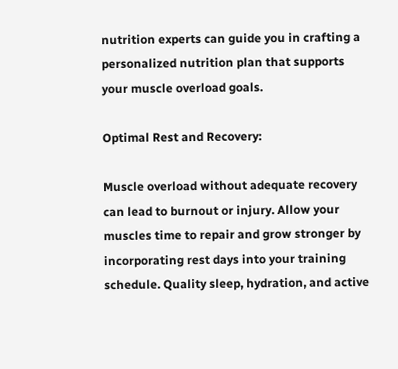nutrition experts can guide you in crafting a personalized nutrition plan that supports your muscle overload goals.

Optimal Rest and Recovery:

Muscle overload without adequate recovery can lead to burnout or injury. Allow your muscles time to repair and grow stronger by incorporating rest days into your training schedule. Quality sleep, hydration, and active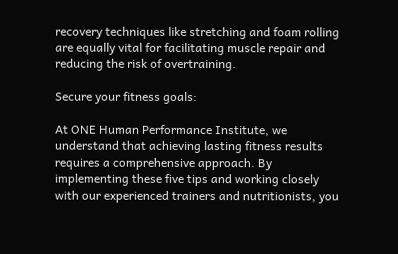recovery techniques like stretching and foam rolling are equally vital for facilitating muscle repair and reducing the risk of overtraining.

Secure your fitness goals:

At ONE Human Performance Institute, we understand that achieving lasting fitness results requires a comprehensive approach. By implementing these five tips and working closely with our experienced trainers and nutritionists, you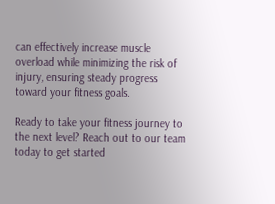can effectively increase muscle overload while minimizing the risk of injury, ensuring steady progress toward your fitness goals.

Ready to take your fitness journey to the next level? Reach out to our team today to get started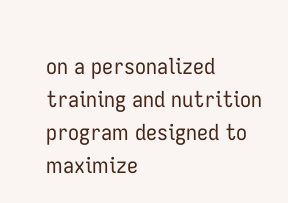on a personalized training and nutrition program designed to maximize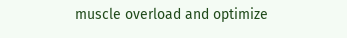muscle overload and optimize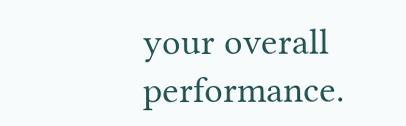your overall performance.